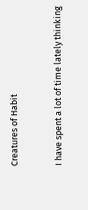Creatures of Habit


I have spent a lot of time lately thinking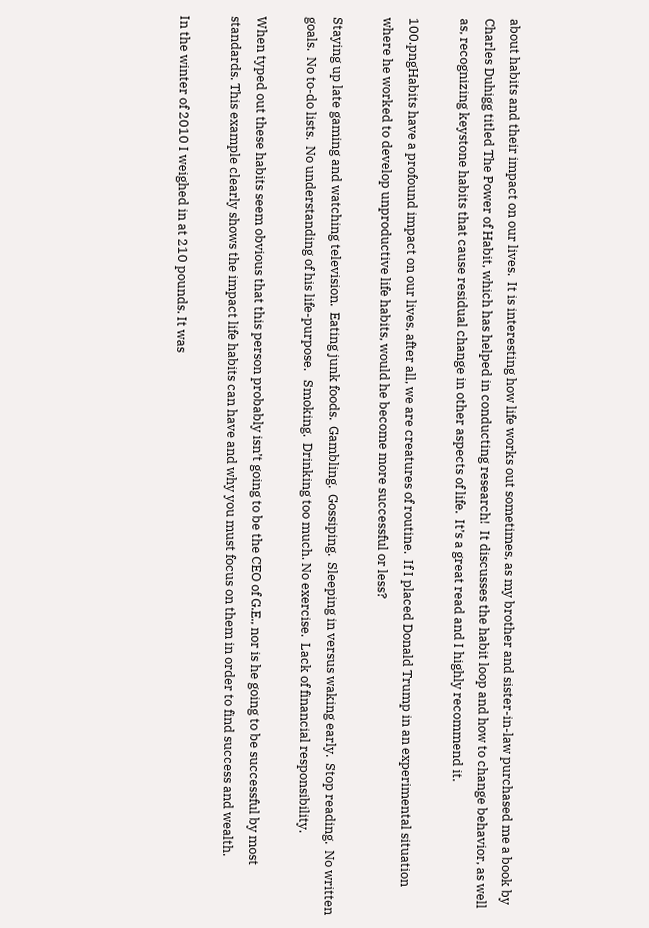about habits and their impact on our lives.  It is interesting how life works out sometimes, as my brother and sister-in-law purchased me a book by Charles Duhigg titled The Power of Habit, which has helped in conducting research!  It discusses the habit loop and how to change behavior, as well as, recognizing keystone habits that cause residual change in other aspects of life.  It’s a great read and I highly recommend it.

100.pngHabits have a profound impact on our lives, after all, we are creatures of routine.  If I placed Donald Trump in an experimental situation where he worked to develop unproductive life habits, would he become more successful or less?

Staying up late gaming and watching television.  Eating junk foods.  Gambling.  Gossiping.  Sleeping in versus waking early.  Stop reading.  No written goals.  No to-do lists.  No understanding of his life-purpose.   Smoking.  Drinking too much. No exercise.  Lack of financial responsibility.

When typed out these habits seem obvious that this person probably isn’t going to be the CEO of G.E., nor is he going to be successful by most standards. This example clearly shows the impact life habits can have and why you must focus on them in order to find success and wealth.

In the winter of 2010 I weighed in at 210 pounds. It was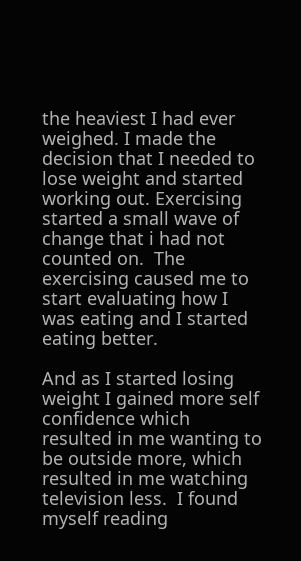the heaviest I had ever weighed. I made the decision that I needed to lose weight and started working out. Exercising started a small wave of change that i had not counted on.  The exercising caused me to start evaluating how I was eating and I started eating better.

And as I started losing weight I gained more self confidence which resulted in me wanting to be outside more, which resulted in me watching television less.  I found myself reading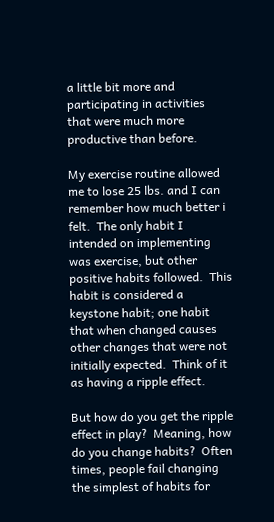a little bit more and participating in activities that were much more productive than before.

My exercise routine allowed me to lose 25 lbs. and I can remember how much better i felt.  The only habit I intended on implementing was exercise, but other positive habits followed.  This habit is considered a keystone habit; one habit that when changed causes other changes that were not initially expected.  Think of it as having a ripple effect.

But how do you get the ripple effect in play?  Meaning, how do you change habits?  Often times, people fail changing the simplest of habits for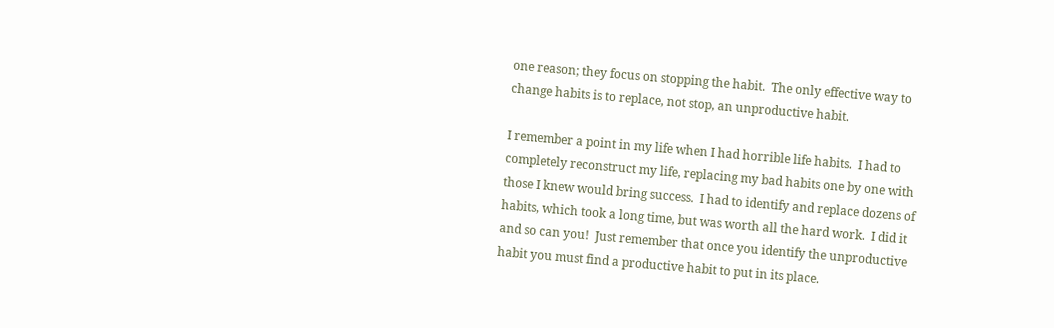one reason; they focus on stopping the habit.  The only effective way to change habits is to replace, not stop, an unproductive habit.

I remember a point in my life when I had horrible life habits.  I had to completely reconstruct my life, replacing my bad habits one by one with those I knew would bring success.  I had to identify and replace dozens of habits, which took a long time, but was worth all the hard work.  I did it and so can you!  Just remember that once you identify the unproductive habit you must find a productive habit to put in its place.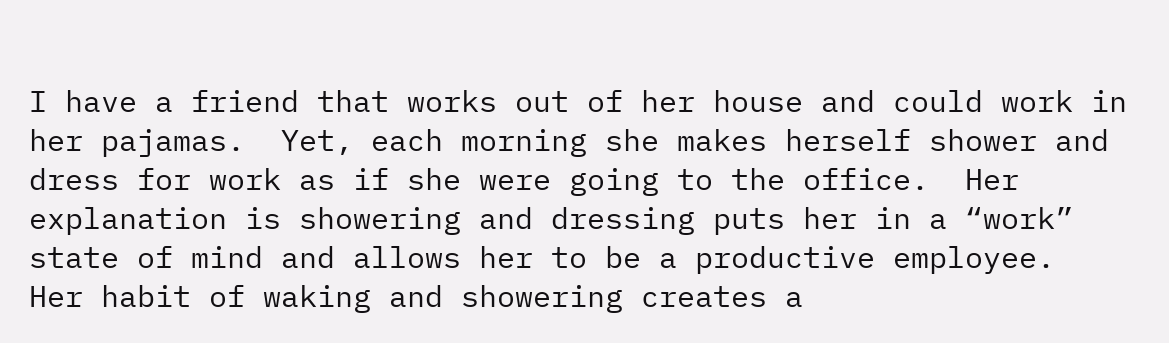I have a friend that works out of her house and could work in her pajamas.  Yet, each morning she makes herself shower and dress for work as if she were going to the office.  Her explanation is showering and dressing puts her in a “work” state of mind and allows her to be a productive employee.  Her habit of waking and showering creates a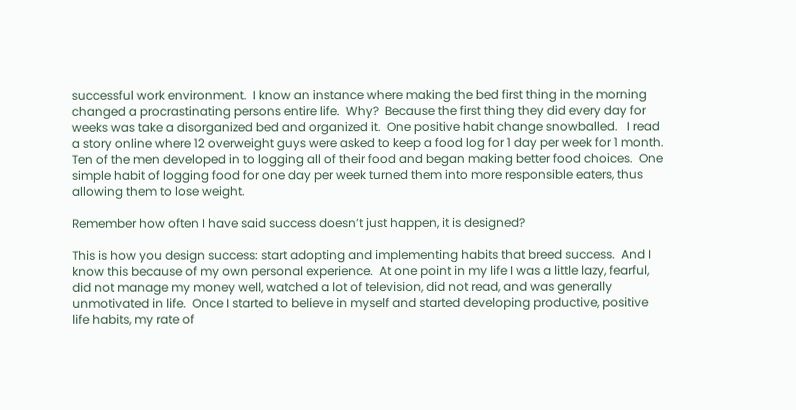successful work environment.  I know an instance where making the bed first thing in the morning changed a procrastinating persons entire life.  Why?  Because the first thing they did every day for weeks was take a disorganized bed and organized it.  One positive habit change snowballed.   I read a story online where 12 overweight guys were asked to keep a food log for 1 day per week for 1 month.  Ten of the men developed in to logging all of their food and began making better food choices.  One simple habit of logging food for one day per week turned them into more responsible eaters, thus allowing them to lose weight.

Remember how often I have said success doesn’t just happen, it is designed?

This is how you design success: start adopting and implementing habits that breed success.  And I know this because of my own personal experience.  At one point in my life I was a little lazy, fearful, did not manage my money well, watched a lot of television, did not read, and was generally unmotivated in life.  Once I started to believe in myself and started developing productive, positive life habits, my rate of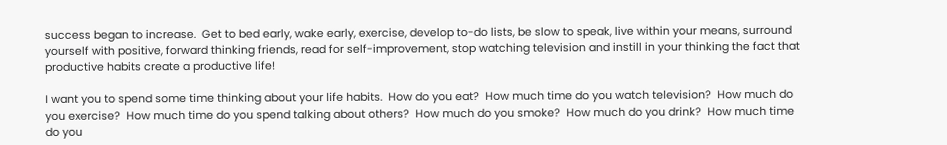success began to increase.  Get to bed early, wake early, exercise, develop to-do lists, be slow to speak, live within your means, surround yourself with positive, forward thinking friends, read for self-improvement, stop watching television and instill in your thinking the fact that productive habits create a productive life!

I want you to spend some time thinking about your life habits.  How do you eat?  How much time do you watch television?  How much do you exercise?  How much time do you spend talking about others?  How much do you smoke?  How much do you drink?  How much time do you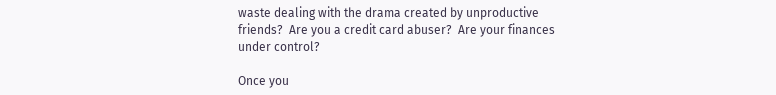waste dealing with the drama created by unproductive friends?  Are you a credit card abuser?  Are your finances under control?

Once you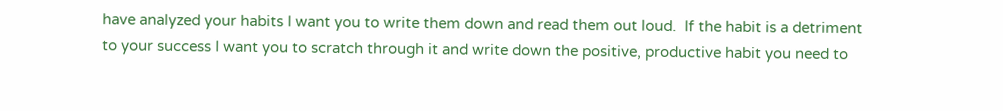have analyzed your habits I want you to write them down and read them out loud.  If the habit is a detriment to your success I want you to scratch through it and write down the positive, productive habit you need to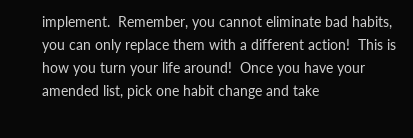implement.  Remember, you cannot eliminate bad habits, you can only replace them with a different action!  This is how you turn your life around!  Once you have your amended list, pick one habit change and take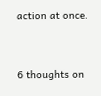action at once.


6 thoughts on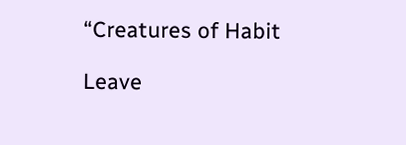“Creatures of Habit

Leave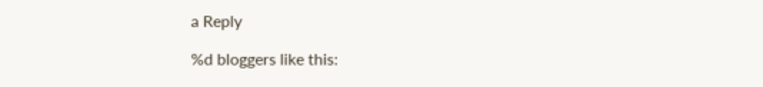a Reply

%d bloggers like this: